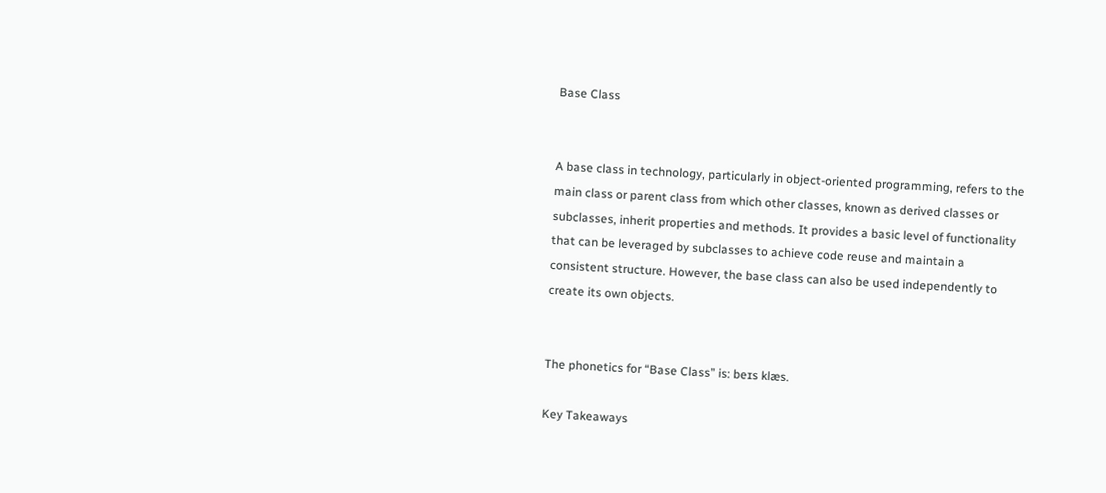Base Class


A base class in technology, particularly in object-oriented programming, refers to the main class or parent class from which other classes, known as derived classes or subclasses, inherit properties and methods. It provides a basic level of functionality that can be leveraged by subclasses to achieve code reuse and maintain a consistent structure. However, the base class can also be used independently to create its own objects.


The phonetics for “Base Class” is: beɪs klæs.

Key Takeaways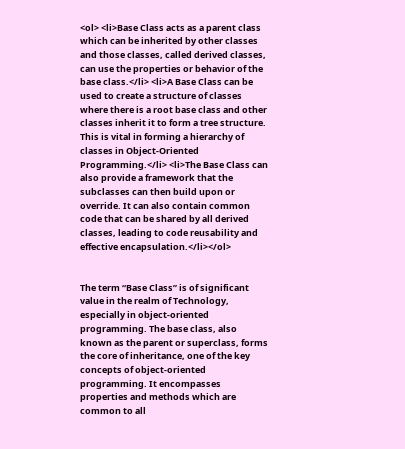<ol> <li>Base Class acts as a parent class which can be inherited by other classes and those classes, called derived classes, can use the properties or behavior of the base class.</li> <li>A Base Class can be used to create a structure of classes where there is a root base class and other classes inherit it to form a tree structure. This is vital in forming a hierarchy of classes in Object-Oriented Programming.</li> <li>The Base Class can also provide a framework that the subclasses can then build upon or override. It can also contain common code that can be shared by all derived classes, leading to code reusability and effective encapsulation.</li></ol>


The term “Base Class” is of significant value in the realm of Technology, especially in object-oriented programming. The base class, also known as the parent or superclass, forms the core of inheritance, one of the key concepts of object-oriented programming. It encompasses properties and methods which are common to all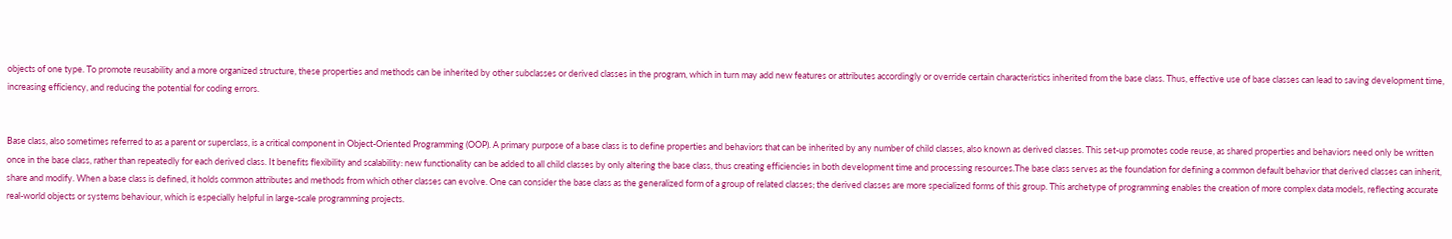objects of one type. To promote reusability and a more organized structure, these properties and methods can be inherited by other subclasses or derived classes in the program, which in turn may add new features or attributes accordingly or override certain characteristics inherited from the base class. Thus, effective use of base classes can lead to saving development time, increasing efficiency, and reducing the potential for coding errors.


Base class, also sometimes referred to as a parent or superclass, is a critical component in Object-Oriented Programming (OOP). A primary purpose of a base class is to define properties and behaviors that can be inherited by any number of child classes, also known as derived classes. This set-up promotes code reuse, as shared properties and behaviors need only be written once in the base class, rather than repeatedly for each derived class. It benefits flexibility and scalability: new functionality can be added to all child classes by only altering the base class, thus creating efficiencies in both development time and processing resources.The base class serves as the foundation for defining a common default behavior that derived classes can inherit, share and modify. When a base class is defined, it holds common attributes and methods from which other classes can evolve. One can consider the base class as the generalized form of a group of related classes; the derived classes are more specialized forms of this group. This archetype of programming enables the creation of more complex data models, reflecting accurate real-world objects or systems behaviour, which is especially helpful in large-scale programming projects.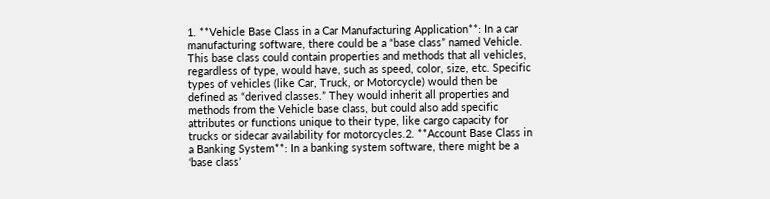1. **Vehicle Base Class in a Car Manufacturing Application**: In a car manufacturing software, there could be a “base class” named Vehicle. This base class could contain properties and methods that all vehicles, regardless of type, would have, such as speed, color, size, etc. Specific types of vehicles (like Car, Truck, or Motorcycle) would then be defined as “derived classes.” They would inherit all properties and methods from the Vehicle base class, but could also add specific attributes or functions unique to their type, like cargo capacity for trucks or sidecar availability for motorcycles.2. **Account Base Class in a Banking System**: In a banking system software, there might be a ‘base class’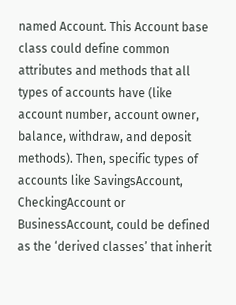named Account. This Account base class could define common attributes and methods that all types of accounts have (like account number, account owner, balance, withdraw, and deposit methods). Then, specific types of accounts like SavingsAccount, CheckingAccount or BusinessAccount, could be defined as the ‘derived classes’ that inherit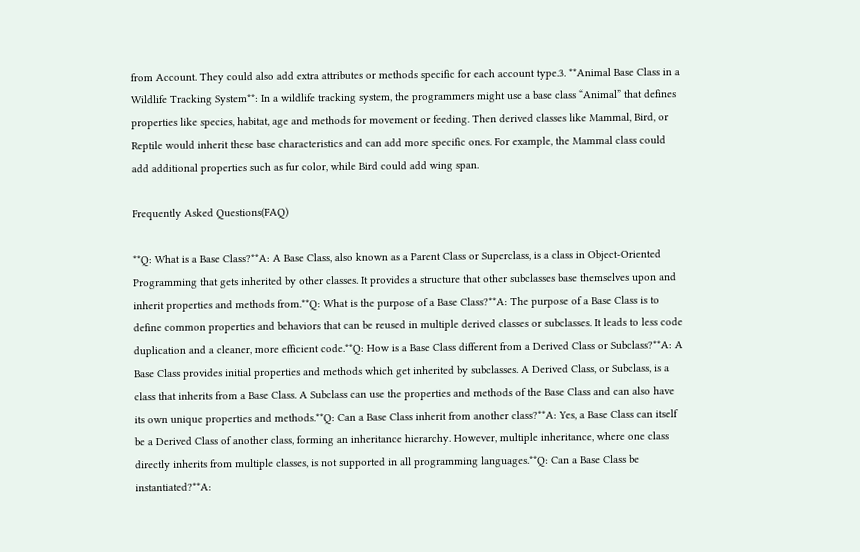from Account. They could also add extra attributes or methods specific for each account type.3. **Animal Base Class in a Wildlife Tracking System**: In a wildlife tracking system, the programmers might use a base class “Animal” that defines properties like species, habitat, age and methods for movement or feeding. Then derived classes like Mammal, Bird, or Reptile would inherit these base characteristics and can add more specific ones. For example, the Mammal class could add additional properties such as fur color, while Bird could add wing span.

Frequently Asked Questions(FAQ)

**Q: What is a Base Class?**A: A Base Class, also known as a Parent Class or Superclass, is a class in Object-Oriented Programming that gets inherited by other classes. It provides a structure that other subclasses base themselves upon and inherit properties and methods from.**Q: What is the purpose of a Base Class?**A: The purpose of a Base Class is to define common properties and behaviors that can be reused in multiple derived classes or subclasses. It leads to less code duplication and a cleaner, more efficient code.**Q: How is a Base Class different from a Derived Class or Subclass?**A: A Base Class provides initial properties and methods which get inherited by subclasses. A Derived Class, or Subclass, is a class that inherits from a Base Class. A Subclass can use the properties and methods of the Base Class and can also have its own unique properties and methods.**Q: Can a Base Class inherit from another class?**A: Yes, a Base Class can itself be a Derived Class of another class, forming an inheritance hierarchy. However, multiple inheritance, where one class directly inherits from multiple classes, is not supported in all programming languages.**Q: Can a Base Class be instantiated?**A: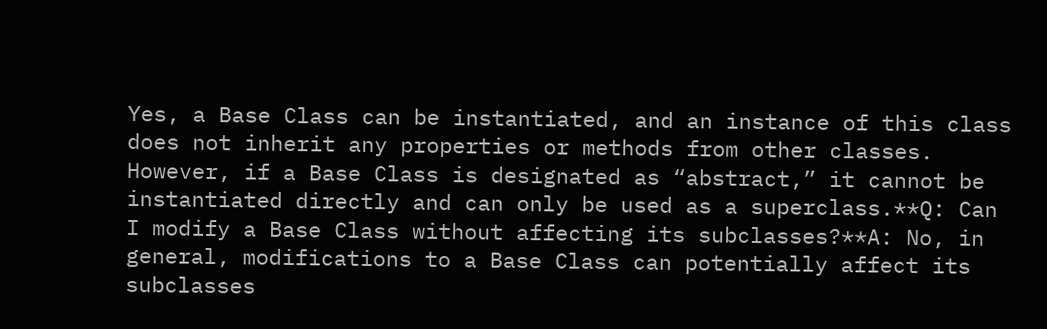Yes, a Base Class can be instantiated, and an instance of this class does not inherit any properties or methods from other classes. However, if a Base Class is designated as “abstract,” it cannot be instantiated directly and can only be used as a superclass.**Q: Can I modify a Base Class without affecting its subclasses?**A: No, in general, modifications to a Base Class can potentially affect its subclasses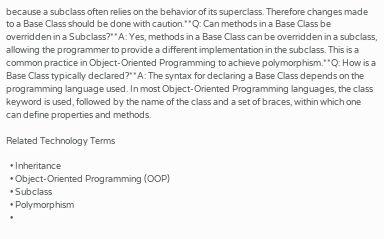because a subclass often relies on the behavior of its superclass. Therefore changes made to a Base Class should be done with caution.**Q: Can methods in a Base Class be overridden in a Subclass?**A: Yes, methods in a Base Class can be overridden in a subclass, allowing the programmer to provide a different implementation in the subclass. This is a common practice in Object-Oriented Programming to achieve polymorphism.**Q: How is a Base Class typically declared?**A: The syntax for declaring a Base Class depends on the programming language used. In most Object-Oriented Programming languages, the class keyword is used, followed by the name of the class and a set of braces, within which one can define properties and methods.

Related Technology Terms

  • Inheritance
  • Object-Oriented Programming (OOP)
  • Subclass
  • Polymorphism
  •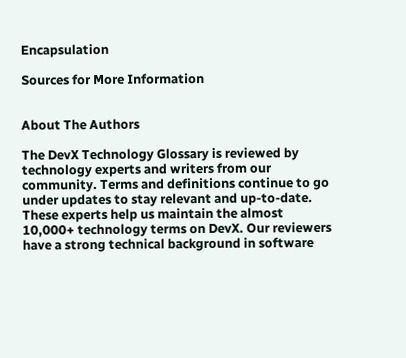Encapsulation

Sources for More Information


About The Authors

The DevX Technology Glossary is reviewed by technology experts and writers from our community. Terms and definitions continue to go under updates to stay relevant and up-to-date. These experts help us maintain the almost 10,000+ technology terms on DevX. Our reviewers have a strong technical background in software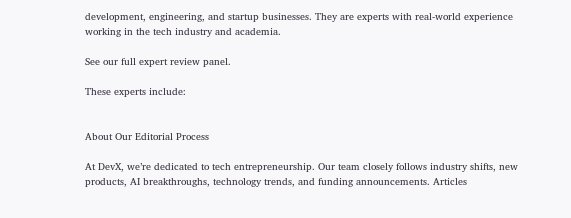development, engineering, and startup businesses. They are experts with real-world experience working in the tech industry and academia.

See our full expert review panel.

These experts include:


About Our Editorial Process

At DevX, we’re dedicated to tech entrepreneurship. Our team closely follows industry shifts, new products, AI breakthroughs, technology trends, and funding announcements. Articles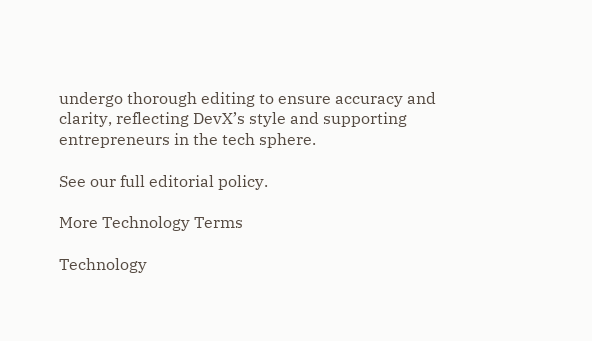undergo thorough editing to ensure accuracy and clarity, reflecting DevX’s style and supporting entrepreneurs in the tech sphere.

See our full editorial policy.

More Technology Terms

Technology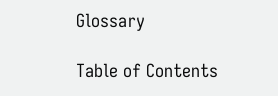Glossary

Table of Contents